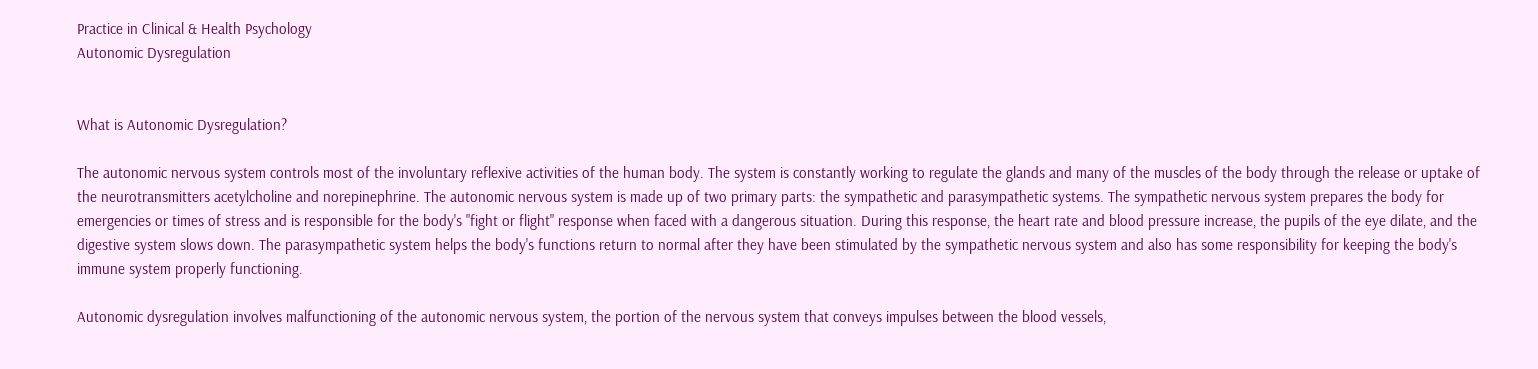Practice in Clinical & Health Psychology
Autonomic Dysregulation


What is Autonomic Dysregulation?

The autonomic nervous system controls most of the involuntary reflexive activities of the human body. The system is constantly working to regulate the glands and many of the muscles of the body through the release or uptake of the neurotransmitters acetylcholine and norepinephrine. The autonomic nervous system is made up of two primary parts: the sympathetic and parasympathetic systems. The sympathetic nervous system prepares the body for emergencies or times of stress and is responsible for the body's "fight or flight" response when faced with a dangerous situation. During this response, the heart rate and blood pressure increase, the pupils of the eye dilate, and the digestive system slows down. The parasympathetic system helps the body's functions return to normal after they have been stimulated by the sympathetic nervous system and also has some responsibility for keeping the body's immune system properly functioning.

Autonomic dysregulation involves malfunctioning of the autonomic nervous system, the portion of the nervous system that conveys impulses between the blood vessels,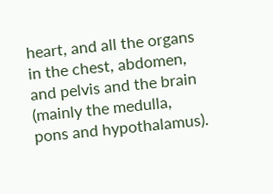heart, and all the organs in the chest, abdomen, and pelvis and the brain (mainly the medulla, pons and hypothalamus).